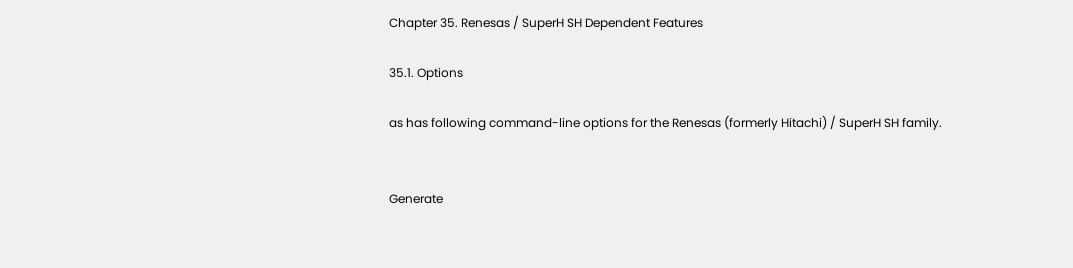Chapter 35. Renesas / SuperH SH Dependent Features

35.1. Options

as has following command-line options for the Renesas (formerly Hitachi) / SuperH SH family.


Generate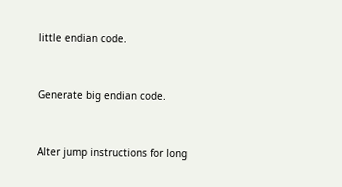little endian code.


Generate big endian code.


Alter jump instructions for long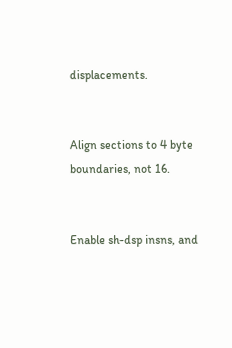displacements.


Align sections to 4 byte boundaries, not 16.


Enable sh-dsp insns, and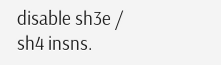disable sh3e / sh4 insns.